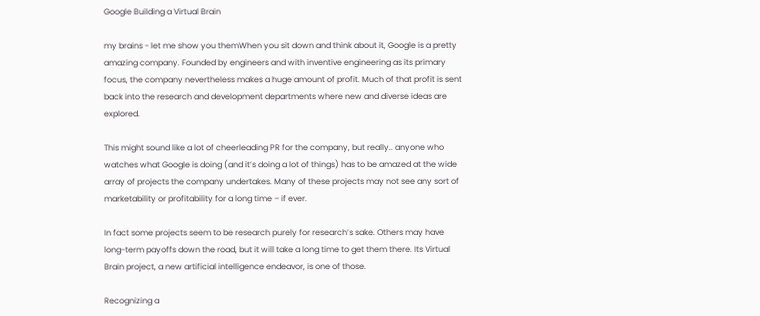Google Building a Virtual Brain

my brains - let me show you themWhen you sit down and think about it, Google is a pretty amazing company. Founded by engineers and with inventive engineering as its primary focus, the company nevertheless makes a huge amount of profit. Much of that profit is sent back into the research and development departments where new and diverse ideas are explored.

This might sound like a lot of cheerleading PR for the company, but really.. anyone who watches what Google is doing (and it’s doing a lot of things) has to be amazed at the wide array of projects the company undertakes. Many of these projects may not see any sort of marketability or profitability for a long time – if ever.

In fact some projects seem to be research purely for research’s sake. Others may have long-term payoffs down the road, but it will take a long time to get them there. Its Virtual Brain project, a new artificial intelligence endeavor, is one of those.

Recognizing a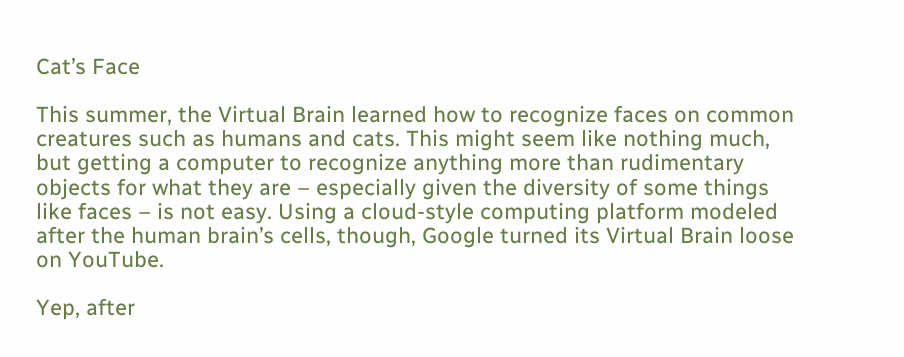Cat’s Face

This summer, the Virtual Brain learned how to recognize faces on common creatures such as humans and cats. This might seem like nothing much, but getting a computer to recognize anything more than rudimentary objects for what they are – especially given the diversity of some things like faces – is not easy. Using a cloud-style computing platform modeled after the human brain’s cells, though, Google turned its Virtual Brain loose on YouTube.

Yep, after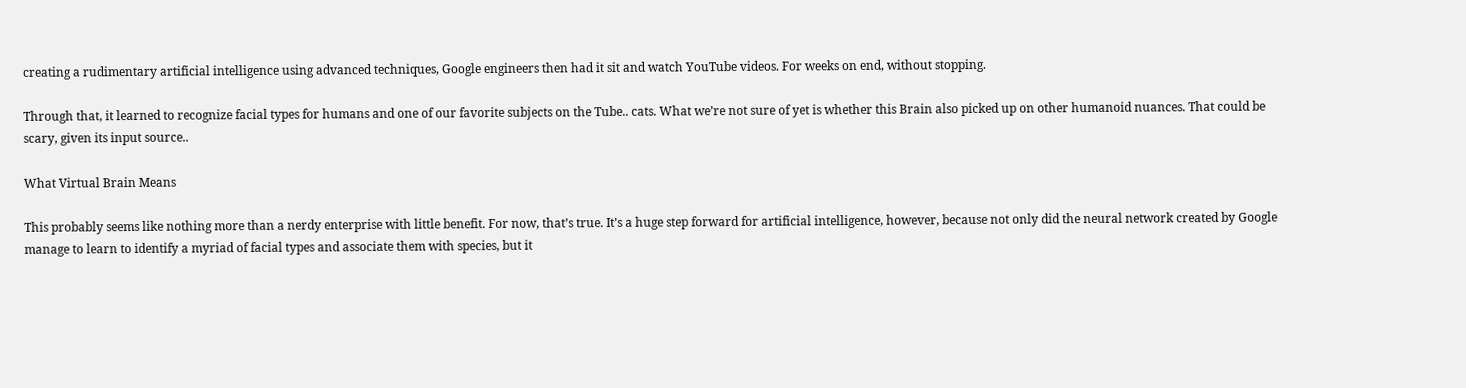creating a rudimentary artificial intelligence using advanced techniques, Google engineers then had it sit and watch YouTube videos. For weeks on end, without stopping.

Through that, it learned to recognize facial types for humans and one of our favorite subjects on the Tube.. cats. What we’re not sure of yet is whether this Brain also picked up on other humanoid nuances. That could be scary, given its input source..

What Virtual Brain Means

This probably seems like nothing more than a nerdy enterprise with little benefit. For now, that’s true. It’s a huge step forward for artificial intelligence, however, because not only did the neural network created by Google manage to learn to identify a myriad of facial types and associate them with species, but it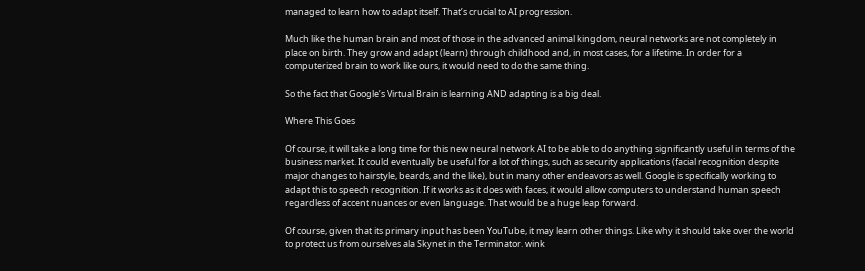managed to learn how to adapt itself. That’s crucial to AI progression.

Much like the human brain and most of those in the advanced animal kingdom, neural networks are not completely in place on birth. They grow and adapt (learn) through childhood and, in most cases, for a lifetime. In order for a computerized brain to work like ours, it would need to do the same thing.

So the fact that Google’s Virtual Brain is learning AND adapting is a big deal.

Where This Goes

Of course, it will take a long time for this new neural network AI to be able to do anything significantly useful in terms of the business market. It could eventually be useful for a lot of things, such as security applications (facial recognition despite major changes to hairstyle, beards, and the like), but in many other endeavors as well. Google is specifically working to adapt this to speech recognition. If it works as it does with faces, it would allow computers to understand human speech regardless of accent nuances or even language. That would be a huge leap forward.

Of course, given that its primary input has been YouTube, it may learn other things. Like why it should take over the world to protect us from ourselves ala Skynet in the Terminator. wink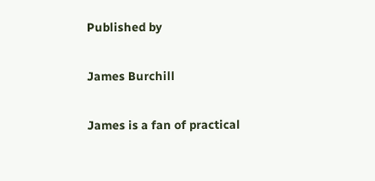Published by

James Burchill

James is a fan of practical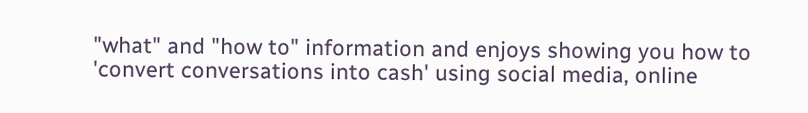"what" and "how to" information and enjoys showing you how to 'convert conversations into cash' using social media, online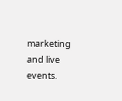marketing and live events.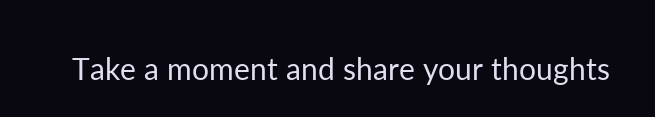Take a moment and share your thoughts